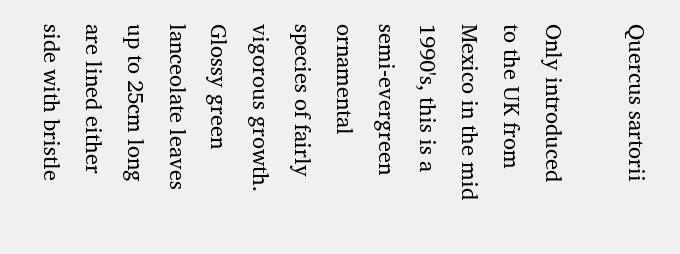Quercus sartorii

Only introduced to the UK from Mexico in the mid 1990's, this is a semi-evergreen ornamental species of fairly vigorous growth. Glossy green lanceolate leaves up to 25cm long are lined either side with bristle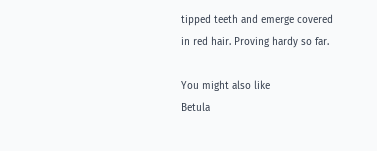tipped teeth and emerge covered in red hair. Proving hardy so far.

You might also like
Betula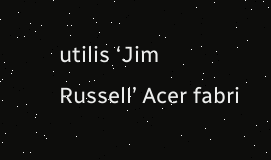utilis ‘Jim Russell’ Acer fabri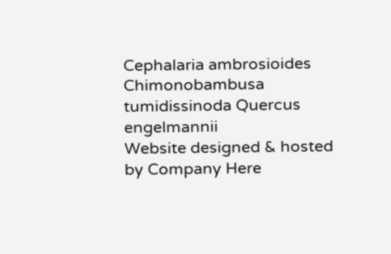Cephalaria ambrosioides Chimonobambusa tumidissinoda Quercus engelmannii
Website designed & hosted by Company Here